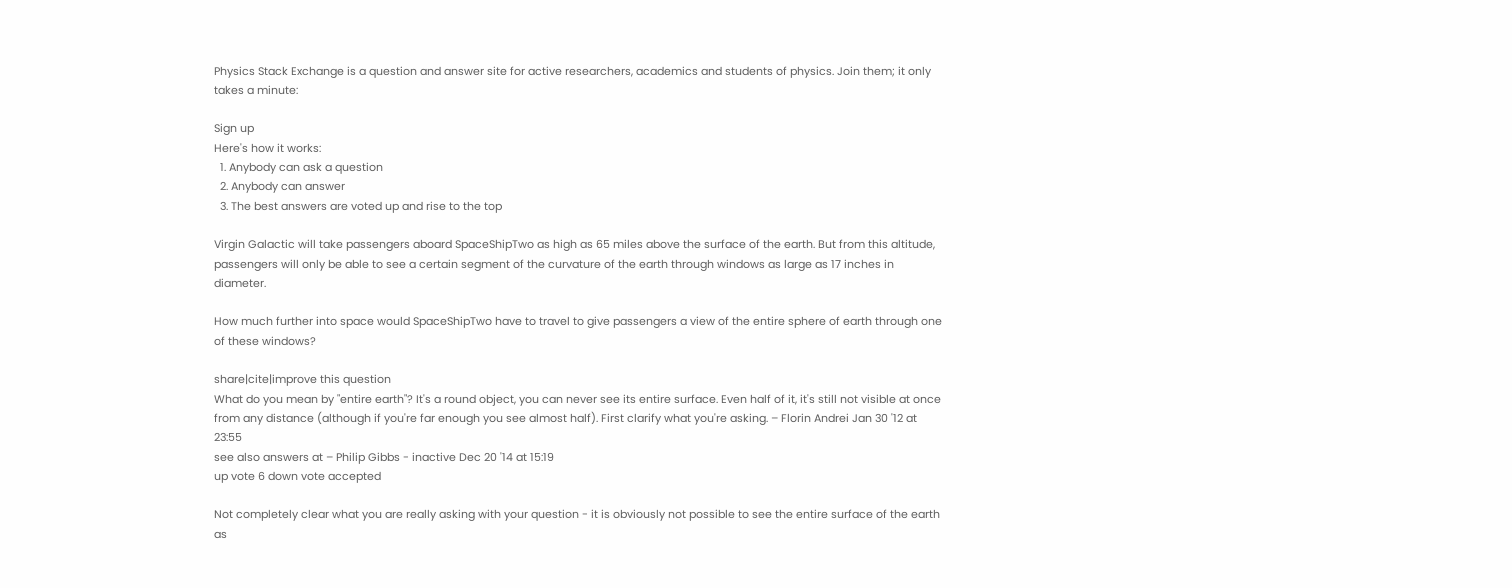Physics Stack Exchange is a question and answer site for active researchers, academics and students of physics. Join them; it only takes a minute:

Sign up
Here's how it works:
  1. Anybody can ask a question
  2. Anybody can answer
  3. The best answers are voted up and rise to the top

Virgin Galactic will take passengers aboard SpaceShipTwo as high as 65 miles above the surface of the earth. But from this altitude, passengers will only be able to see a certain segment of the curvature of the earth through windows as large as 17 inches in diameter.

How much further into space would SpaceShipTwo have to travel to give passengers a view of the entire sphere of earth through one of these windows?

share|cite|improve this question
What do you mean by "entire earth"? It's a round object, you can never see its entire surface. Even half of it, it's still not visible at once from any distance (although if you're far enough you see almost half). First clarify what you're asking. – Florin Andrei Jan 30 '12 at 23:55
see also answers at – Philip Gibbs - inactive Dec 20 '14 at 15:19
up vote 6 down vote accepted

Not completely clear what you are really asking with your question - it is obviously not possible to see the entire surface of the earth as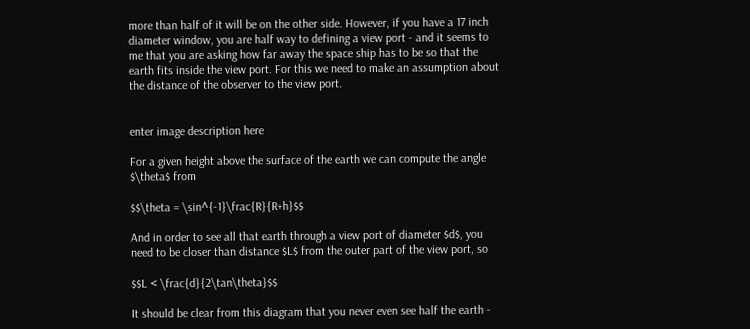more than half of it will be on the other side. However, if you have a 17 inch diameter window, you are half way to defining a view port - and it seems to me that you are asking how far away the space ship has to be so that the earth fits inside the view port. For this we need to make an assumption about the distance of the observer to the view port.


enter image description here

For a given height above the surface of the earth we can compute the angle $\theta$ from

$$\theta = \sin^{-1}\frac{R}{R+h}$$

And in order to see all that earth through a view port of diameter $d$, you need to be closer than distance $L$ from the outer part of the view port, so

$$L < \frac{d}{2\tan\theta}$$

It should be clear from this diagram that you never even see half the earth -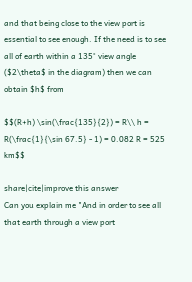and that being close to the view port is essential to see enough. If the need is to see all of earth within a 135° view angle ($2\theta$ in the diagram) then we can obtain $h$ from

$$(R+h) \sin(\frac{135}{2}) = R\\ h = R(\frac{1}{\sin 67.5} - 1) = 0.082 R = 525 km$$

share|cite|improve this answer
Can you explain me "And in order to see all that earth through a view port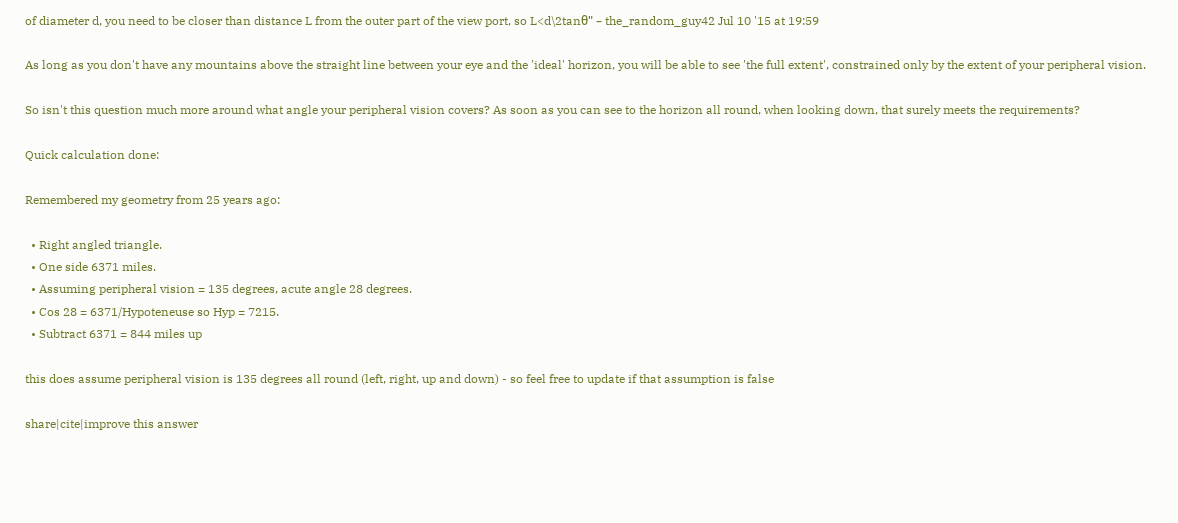of diameter d, you need to be closer than distance L from the outer part of the view port, so L<d\2tanθ" – the_random_guy42 Jul 10 '15 at 19:59

As long as you don't have any mountains above the straight line between your eye and the 'ideal' horizon, you will be able to see 'the full extent', constrained only by the extent of your peripheral vision.

So isn't this question much more around what angle your peripheral vision covers? As soon as you can see to the horizon all round, when looking down, that surely meets the requirements?

Quick calculation done:

Remembered my geometry from 25 years ago:

  • Right angled triangle.
  • One side 6371 miles.
  • Assuming peripheral vision = 135 degrees, acute angle 28 degrees.
  • Cos 28 = 6371/Hypoteneuse so Hyp = 7215.
  • Subtract 6371 = 844 miles up

this does assume peripheral vision is 135 degrees all round (left, right, up and down) - so feel free to update if that assumption is false

share|cite|improve this answer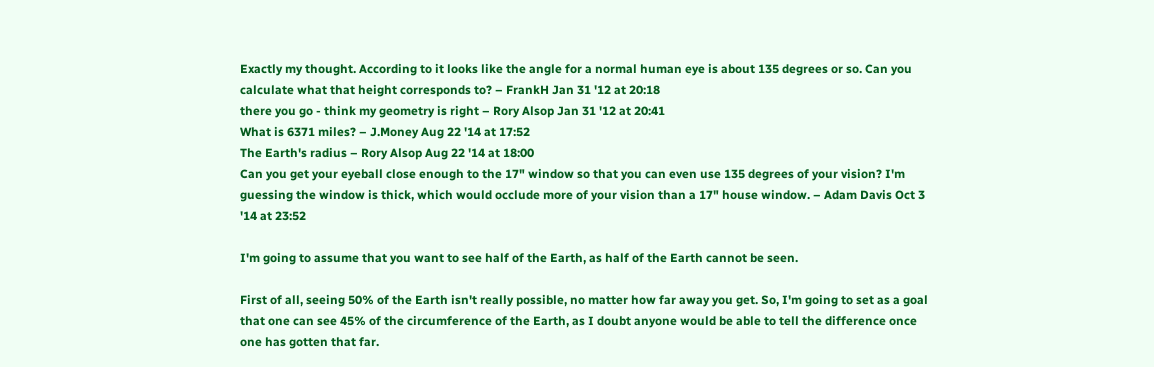Exactly my thought. According to it looks like the angle for a normal human eye is about 135 degrees or so. Can you calculate what that height corresponds to? – FrankH Jan 31 '12 at 20:18
there you go - think my geometry is right – Rory Alsop Jan 31 '12 at 20:41
What is 6371 miles? – J.Money Aug 22 '14 at 17:52
The Earth's radius – Rory Alsop Aug 22 '14 at 18:00
Can you get your eyeball close enough to the 17" window so that you can even use 135 degrees of your vision? I'm guessing the window is thick, which would occlude more of your vision than a 17" house window. – Adam Davis Oct 3 '14 at 23:52

I'm going to assume that you want to see half of the Earth, as half of the Earth cannot be seen.

First of all, seeing 50% of the Earth isn't really possible, no matter how far away you get. So, I'm going to set as a goal that one can see 45% of the circumference of the Earth, as I doubt anyone would be able to tell the difference once one has gotten that far.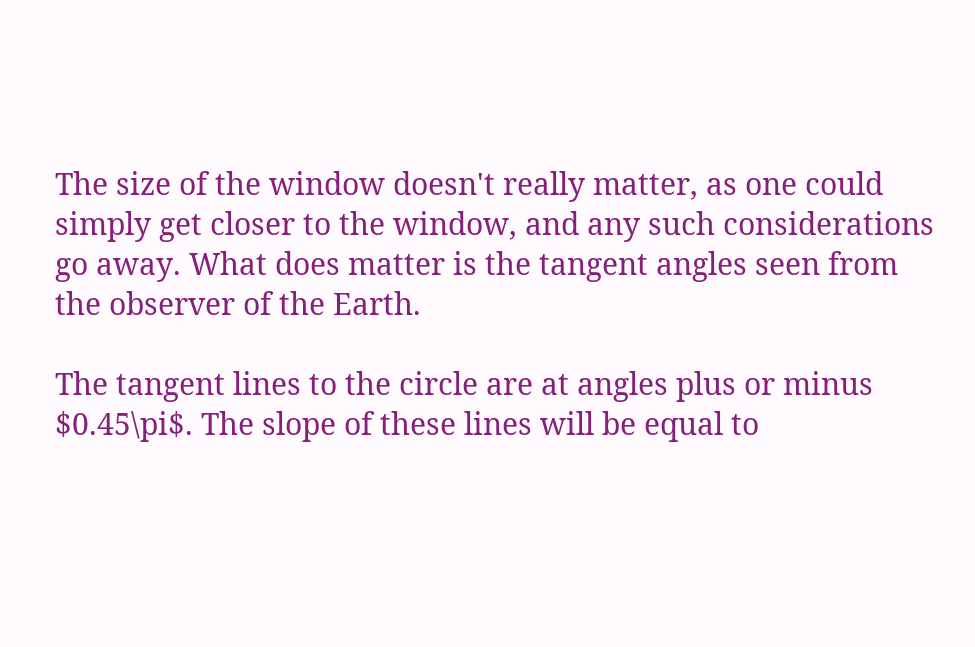The size of the window doesn't really matter, as one could simply get closer to the window, and any such considerations go away. What does matter is the tangent angles seen from the observer of the Earth.

The tangent lines to the circle are at angles plus or minus $0.45\pi$. The slope of these lines will be equal to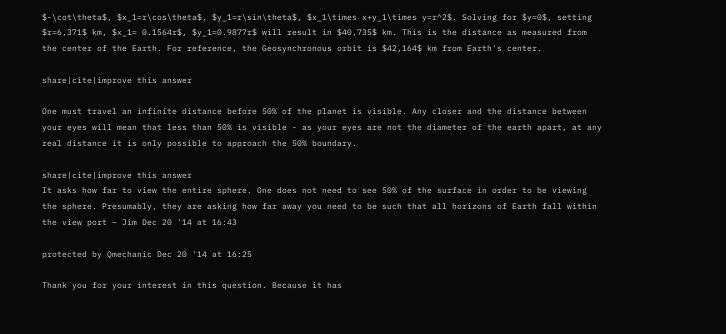$-\cot\theta$, $x_1=r\cos\theta$, $y_1=r\sin\theta$, $x_1\times x+y_1\times y=r^2$. Solving for $y=0$, setting $r=6,371$ km, $x_1= 0.1564r$, $y_1=0.9877r$ will result in $40,735$ km. This is the distance as measured from the center of the Earth. For reference, the Geosynchronous orbit is $42,164$ km from Earth's center.

share|cite|improve this answer

One must travel an infinite distance before 50% of the planet is visible. Any closer and the distance between your eyes will mean that less than 50% is visible - as your eyes are not the diameter of the earth apart, at any real distance it is only possible to approach the 50% boundary.

share|cite|improve this answer
It asks how far to view the entire sphere. One does not need to see 50% of the surface in order to be viewing the sphere. Presumably, they are asking how far away you need to be such that all horizons of Earth fall within the view port – Jim Dec 20 '14 at 16:43

protected by Qmechanic Dec 20 '14 at 16:25

Thank you for your interest in this question. Because it has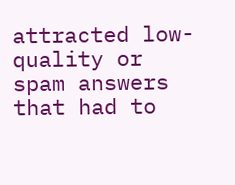attracted low-quality or spam answers that had to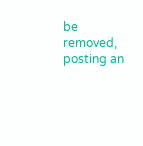be removed, posting an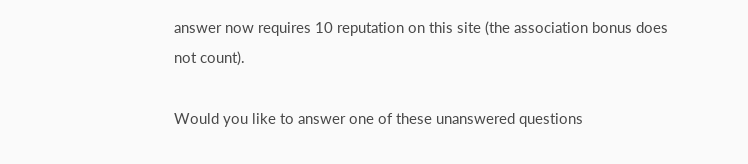answer now requires 10 reputation on this site (the association bonus does not count).

Would you like to answer one of these unanswered questions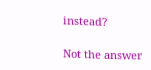instead?

Not the answer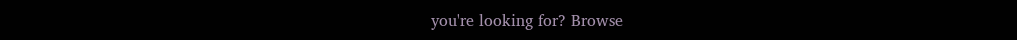you're looking for? Browse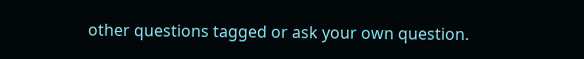other questions tagged or ask your own question.